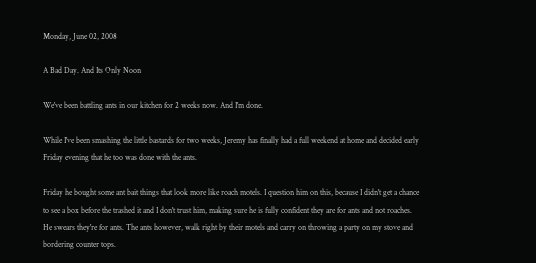Monday, June 02, 2008

A Bad Day. And Its Only Noon

We've been battling ants in our kitchen for 2 weeks now. And I'm done.

While I've been smashing the little bastards for two weeks, Jeremy has finally had a full weekend at home and decided early Friday evening that he too was done with the ants.

Friday he bought some ant bait things that look more like roach motels. I question him on this, because I didn't get a chance to see a box before the trashed it and I don't trust him, making sure he is fully confident they are for ants and not roaches. He swears they're for ants. The ants however, walk right by their motels and carry on throwing a party on my stove and bordering counter tops.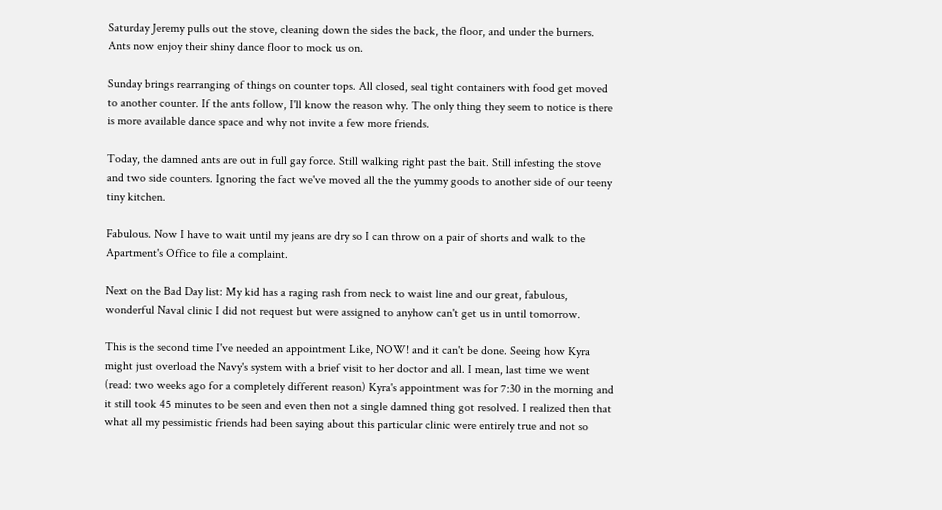Saturday Jeremy pulls out the stove, cleaning down the sides the back, the floor, and under the burners. Ants now enjoy their shiny dance floor to mock us on.

Sunday brings rearranging of things on counter tops. All closed, seal tight containers with food get moved to another counter. If the ants follow, I'll know the reason why. The only thing they seem to notice is there is more available dance space and why not invite a few more friends.

Today, the damned ants are out in full gay force. Still walking right past the bait. Still infesting the stove and two side counters. Ignoring the fact we've moved all the the yummy goods to another side of our teeny tiny kitchen.

Fabulous. Now I have to wait until my jeans are dry so I can throw on a pair of shorts and walk to the Apartment's Office to file a complaint.

Next on the Bad Day list: My kid has a raging rash from neck to waist line and our great, fabulous, wonderful Naval clinic I did not request but were assigned to anyhow can't get us in until tomorrow.

This is the second time I've needed an appointment Like, NOW! and it can't be done. Seeing how Kyra might just overload the Navy's system with a brief visit to her doctor and all. I mean, last time we went (read: two weeks ago for a completely different reason) Kyra's appointment was for 7:30 in the morning and it still took 45 minutes to be seen and even then not a single damned thing got resolved. I realized then that what all my pessimistic friends had been saying about this particular clinic were entirely true and not so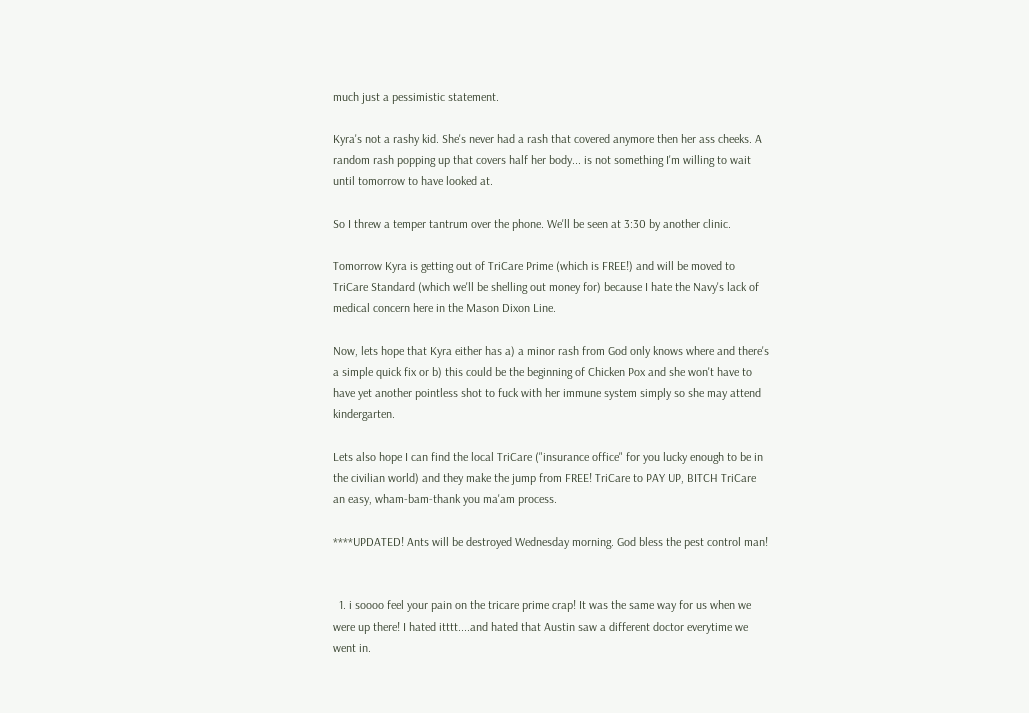much just a pessimistic statement.

Kyra's not a rashy kid. She's never had a rash that covered anymore then her ass cheeks. A random rash popping up that covers half her body... is not something I'm willing to wait until tomorrow to have looked at.

So I threw a temper tantrum over the phone. We'll be seen at 3:30 by another clinic.

Tomorrow Kyra is getting out of TriCare Prime (which is FREE!) and will be moved to TriCare Standard (which we'll be shelling out money for) because I hate the Navy's lack of medical concern here in the Mason Dixon Line.

Now, lets hope that Kyra either has a) a minor rash from God only knows where and there's a simple quick fix or b) this could be the beginning of Chicken Pox and she won't have to have yet another pointless shot to fuck with her immune system simply so she may attend kindergarten.

Lets also hope I can find the local TriCare ("insurance office" for you lucky enough to be in the civilian world) and they make the jump from FREE! TriCare to PAY UP, BITCH TriCare an easy, wham-bam-thank you ma'am process.

****UPDATED! Ants will be destroyed Wednesday morning. God bless the pest control man!


  1. i soooo feel your pain on the tricare prime crap! It was the same way for us when we were up there! I hated itttt....and hated that Austin saw a different doctor everytime we went in.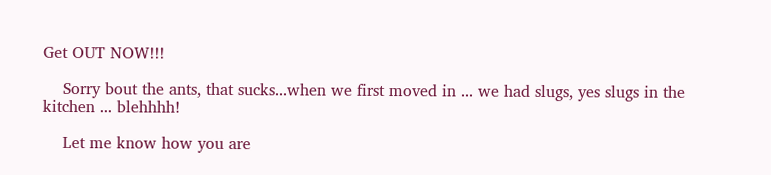Get OUT NOW!!!

    Sorry bout the ants, that sucks...when we first moved in ... we had slugs, yes slugs in the kitchen ... blehhhh!

    Let me know how you are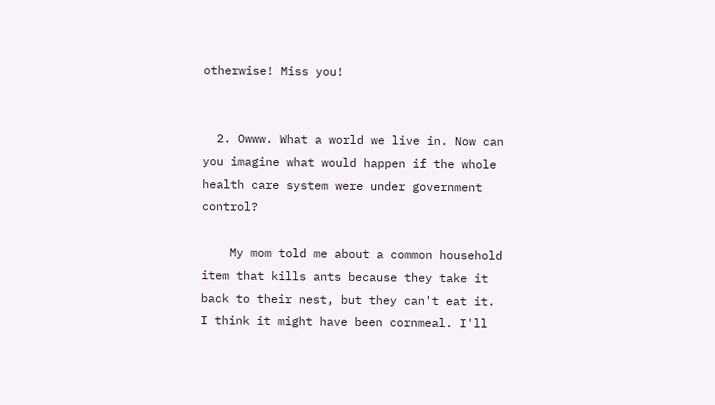otherwise! Miss you!


  2. Owww. What a world we live in. Now can you imagine what would happen if the whole health care system were under government control?

    My mom told me about a common household item that kills ants because they take it back to their nest, but they can't eat it. I think it might have been cornmeal. I'll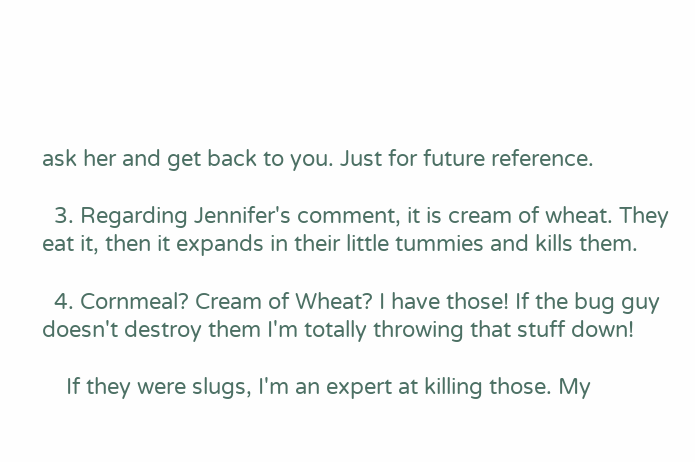ask her and get back to you. Just for future reference.

  3. Regarding Jennifer's comment, it is cream of wheat. They eat it, then it expands in their little tummies and kills them.

  4. Cornmeal? Cream of Wheat? I have those! If the bug guy doesn't destroy them I'm totally throwing that stuff down!

    If they were slugs, I'm an expert at killing those. My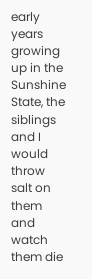early years growing up in the Sunshine State, the siblings and I would throw salt on them and watch them die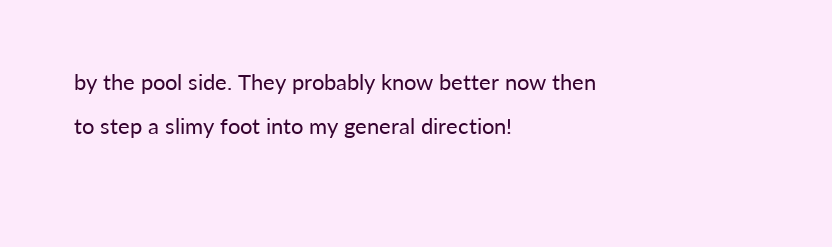by the pool side. They probably know better now then to step a slimy foot into my general direction!